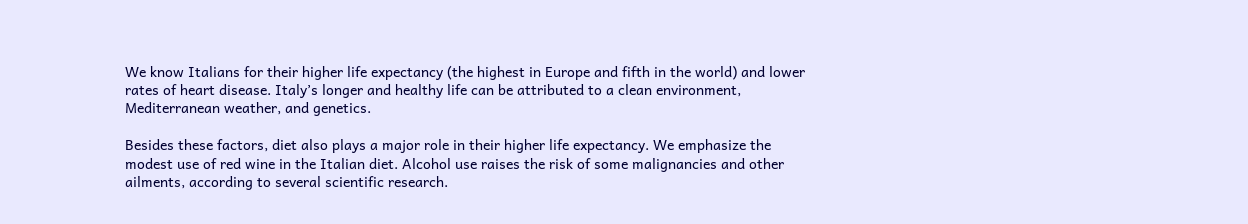We know Italians for their higher life expectancy (the highest in Europe and fifth in the world) and lower rates of heart disease. Italy’s longer and healthy life can be attributed to a clean environment, Mediterranean weather, and genetics.

Besides these factors, diet also plays a major role in their higher life expectancy. We emphasize the modest use of red wine in the Italian diet. Alcohol use raises the risk of some malignancies and other ailments, according to several scientific research.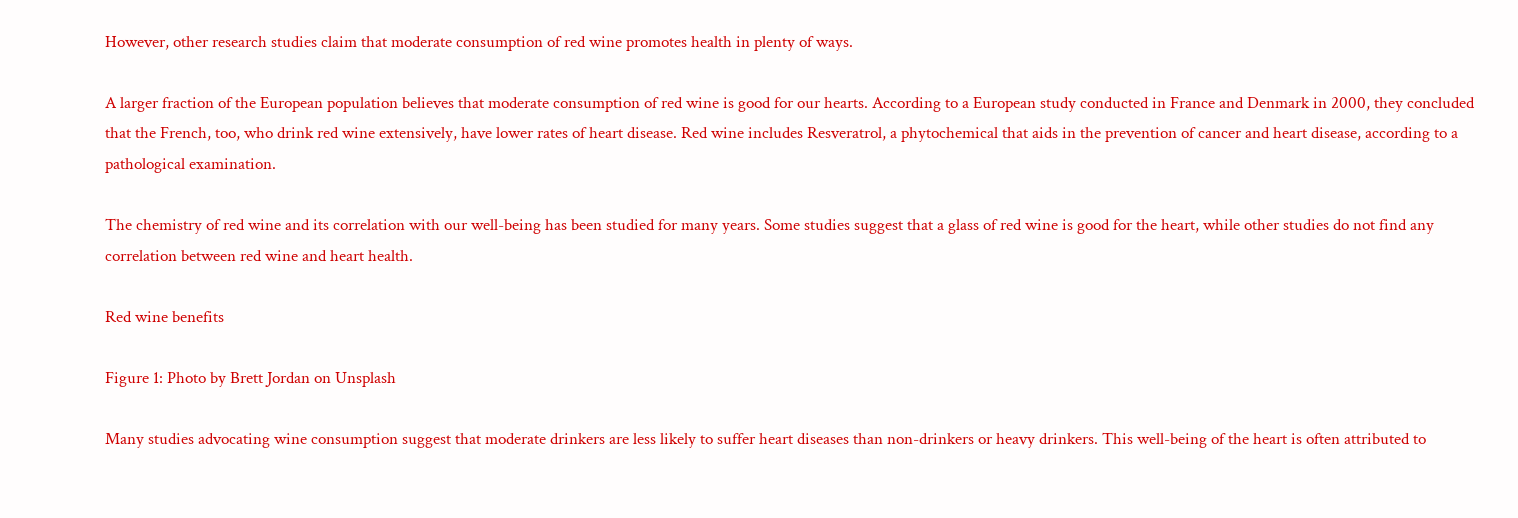However, other research studies claim that moderate consumption of red wine promotes health in plenty of ways.

A larger fraction of the European population believes that moderate consumption of red wine is good for our hearts. According to a European study conducted in France and Denmark in 2000, they concluded that the French, too, who drink red wine extensively, have lower rates of heart disease. Red wine includes Resveratrol, a phytochemical that aids in the prevention of cancer and heart disease, according to a pathological examination.

The chemistry of red wine and its correlation with our well-being has been studied for many years. Some studies suggest that a glass of red wine is good for the heart, while other studies do not find any correlation between red wine and heart health.

Red wine benefits

Figure 1: Photo by Brett Jordan on Unsplash

Many studies advocating wine consumption suggest that moderate drinkers are less likely to suffer heart diseases than non-drinkers or heavy drinkers. This well-being of the heart is often attributed to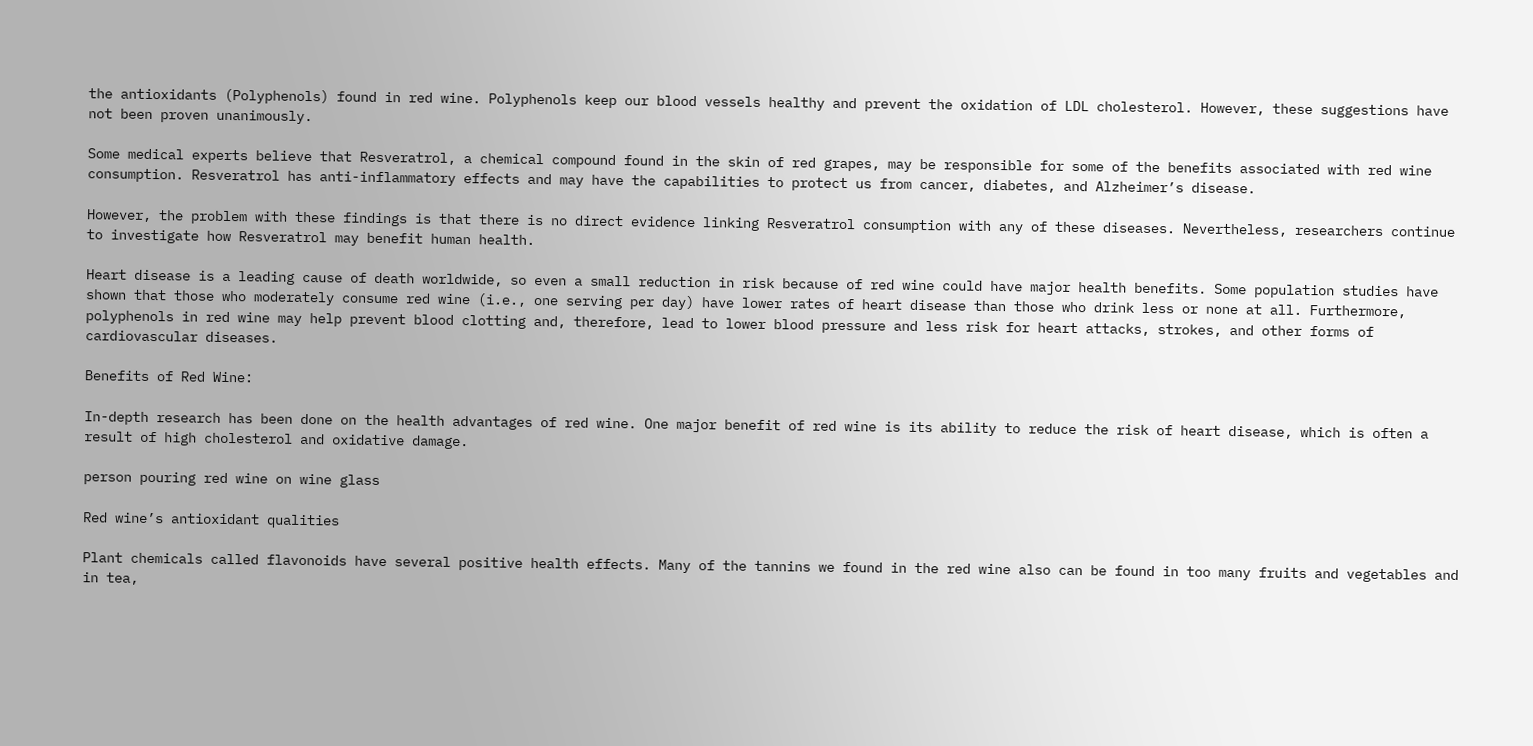the antioxidants (Polyphenols) found in red wine. Polyphenols keep our blood vessels healthy and prevent the oxidation of LDL cholesterol. However, these suggestions have not been proven unanimously.

Some medical experts believe that Resveratrol, a chemical compound found in the skin of red grapes, may be responsible for some of the benefits associated with red wine consumption. Resveratrol has anti-inflammatory effects and may have the capabilities to protect us from cancer, diabetes, and Alzheimer’s disease.

However, the problem with these findings is that there is no direct evidence linking Resveratrol consumption with any of these diseases. Nevertheless, researchers continue to investigate how Resveratrol may benefit human health.

Heart disease is a leading cause of death worldwide, so even a small reduction in risk because of red wine could have major health benefits. Some population studies have shown that those who moderately consume red wine (i.e., one serving per day) have lower rates of heart disease than those who drink less or none at all. Furthermore, polyphenols in red wine may help prevent blood clotting and, therefore, lead to lower blood pressure and less risk for heart attacks, strokes, and other forms of cardiovascular diseases.

Benefits of Red Wine:

In-depth research has been done on the health advantages of red wine. One major benefit of red wine is its ability to reduce the risk of heart disease, which is often a result of high cholesterol and oxidative damage.

person pouring red wine on wine glass

Red wine’s antioxidant qualities

Plant chemicals called flavonoids have several positive health effects. Many of the tannins we found in the red wine also can be found in too many fruits and vegetables and in tea,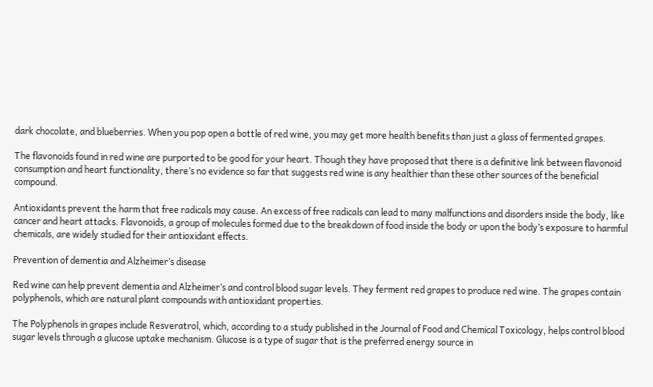dark chocolate, and blueberries. When you pop open a bottle of red wine, you may get more health benefits than just a glass of fermented grapes.

The flavonoids found in red wine are purported to be good for your heart. Though they have proposed that there is a definitive link between flavonoid consumption and heart functionality, there’s no evidence so far that suggests red wine is any healthier than these other sources of the beneficial compound.

Antioxidants prevent the harm that free radicals may cause. An excess of free radicals can lead to many malfunctions and disorders inside the body, like cancer and heart attacks. Flavonoids, a group of molecules formed due to the breakdown of food inside the body or upon the body’s exposure to harmful chemicals, are widely studied for their antioxidant effects.

Prevention of dementia and Alzheimer’s disease

Red wine can help prevent dementia and Alzheimer’s and control blood sugar levels. They ferment red grapes to produce red wine. The grapes contain polyphenols, which are natural plant compounds with antioxidant properties.

The Polyphenols in grapes include Resveratrol, which, according to a study published in the Journal of Food and Chemical Toxicology, helps control blood sugar levels through a glucose uptake mechanism. Glucose is a type of sugar that is the preferred energy source in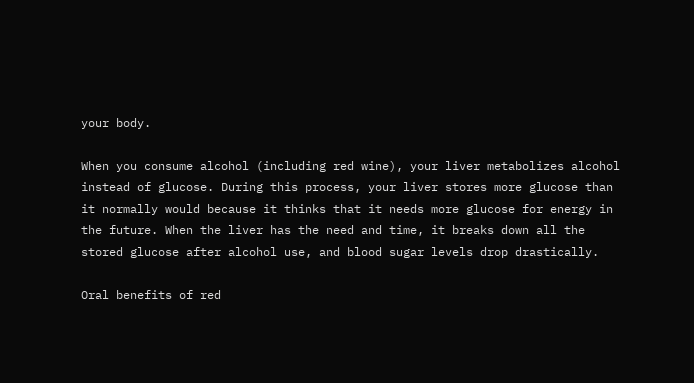your body.

When you consume alcohol (including red wine), your liver metabolizes alcohol instead of glucose. During this process, your liver stores more glucose than it normally would because it thinks that it needs more glucose for energy in the future. When the liver has the need and time, it breaks down all the stored glucose after alcohol use, and blood sugar levels drop drastically.

Oral benefits of red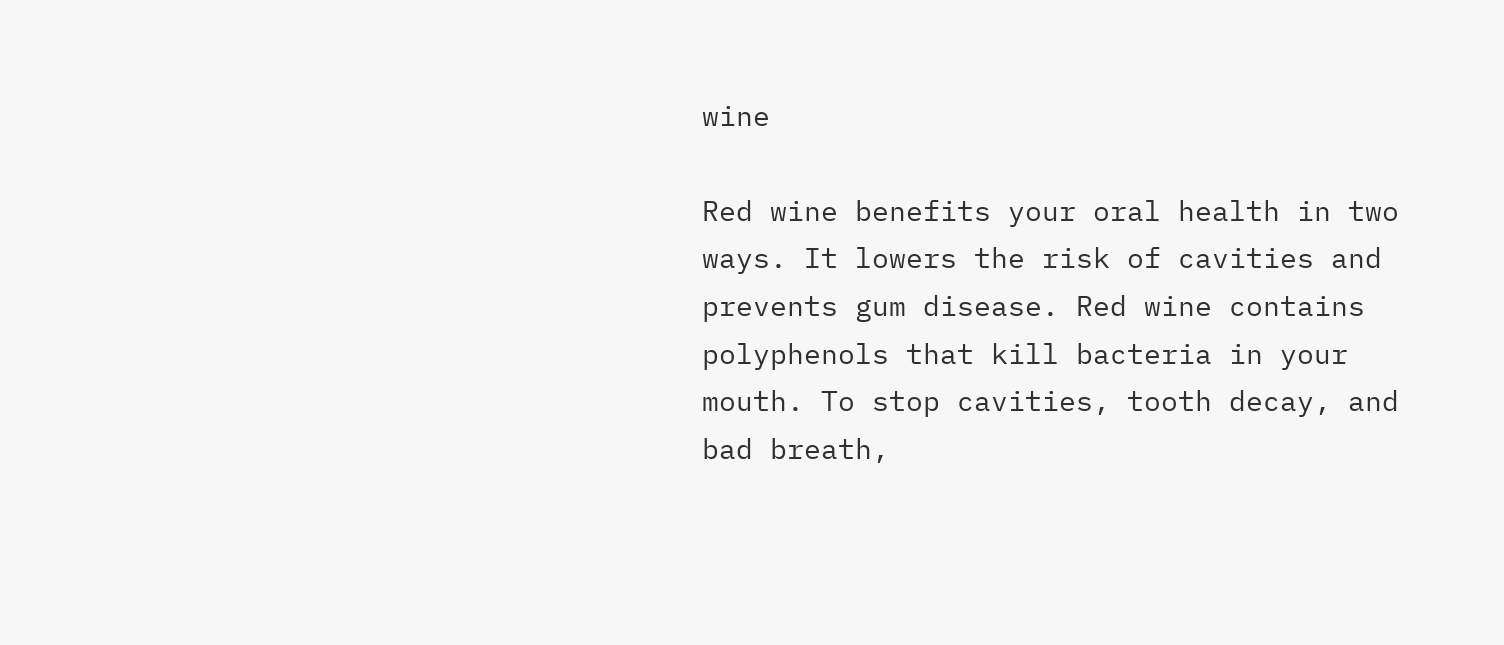wine

Red wine benefits your oral health in two ways. It lowers the risk of cavities and prevents gum disease. Red wine contains polyphenols that kill bacteria in your mouth. To stop cavities, tooth decay, and bad breath,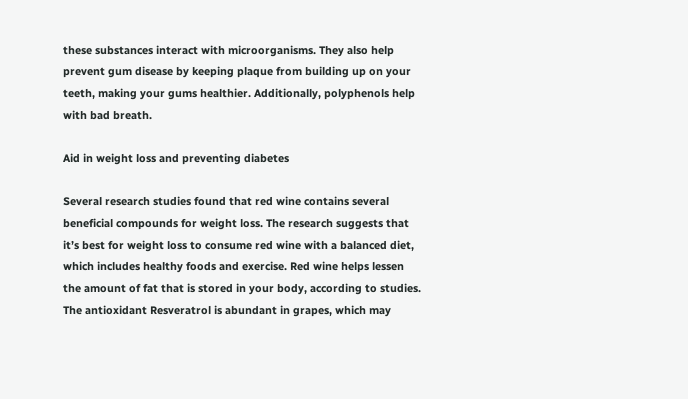these substances interact with microorganisms. They also help prevent gum disease by keeping plaque from building up on your teeth, making your gums healthier. Additionally, polyphenols help with bad breath.

Aid in weight loss and preventing diabetes

Several research studies found that red wine contains several beneficial compounds for weight loss. The research suggests that it’s best for weight loss to consume red wine with a balanced diet, which includes healthy foods and exercise. Red wine helps lessen the amount of fat that is stored in your body, according to studies. The antioxidant Resveratrol is abundant in grapes, which may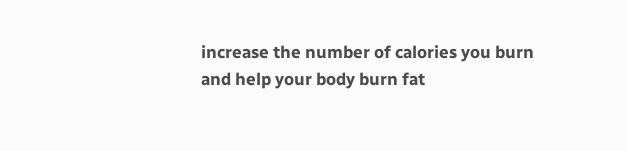increase the number of calories you burn and help your body burn fat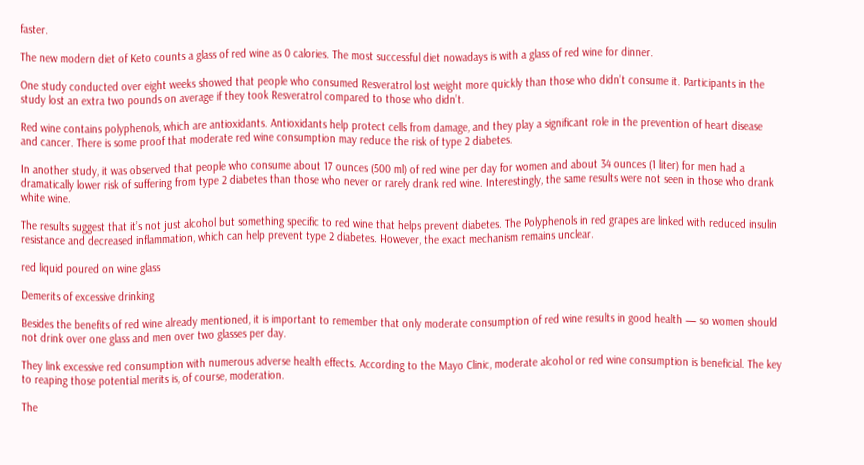faster.

The new modern diet of Keto counts a glass of red wine as 0 calories. The most successful diet nowadays is with a glass of red wine for dinner.

One study conducted over eight weeks showed that people who consumed Resveratrol lost weight more quickly than those who didn’t consume it. Participants in the study lost an extra two pounds on average if they took Resveratrol compared to those who didn’t.

Red wine contains polyphenols, which are antioxidants. Antioxidants help protect cells from damage, and they play a significant role in the prevention of heart disease and cancer. There is some proof that moderate red wine consumption may reduce the risk of type 2 diabetes.

In another study, it was observed that people who consume about 17 ounces (500 ml) of red wine per day for women and about 34 ounces (1 liter) for men had a dramatically lower risk of suffering from type 2 diabetes than those who never or rarely drank red wine. Interestingly, the same results were not seen in those who drank white wine.

The results suggest that it’s not just alcohol but something specific to red wine that helps prevent diabetes. The Polyphenols in red grapes are linked with reduced insulin resistance and decreased inflammation, which can help prevent type 2 diabetes. However, the exact mechanism remains unclear.

red liquid poured on wine glass

Demerits of excessive drinking

Besides the benefits of red wine already mentioned, it is important to remember that only moderate consumption of red wine results in good health — so women should not drink over one glass and men over two glasses per day.

They link excessive red consumption with numerous adverse health effects. According to the Mayo Clinic, moderate alcohol or red wine consumption is beneficial. The key to reaping those potential merits is, of course, moderation.

The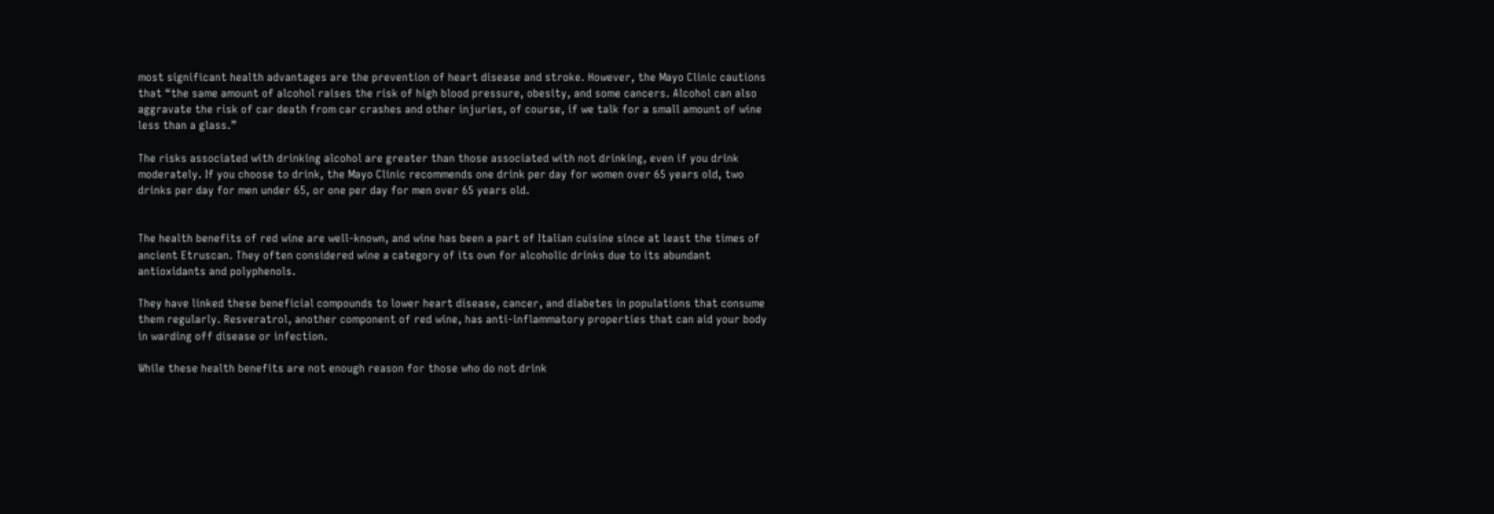most significant health advantages are the prevention of heart disease and stroke. However, the Mayo Clinic cautions that “the same amount of alcohol raises the risk of high blood pressure, obesity, and some cancers. Alcohol can also aggravate the risk of car death from car crashes and other injuries, of course, if we talk for a small amount of wine less than a glass.”

The risks associated with drinking alcohol are greater than those associated with not drinking, even if you drink moderately. If you choose to drink, the Mayo Clinic recommends one drink per day for women over 65 years old, two drinks per day for men under 65, or one per day for men over 65 years old.


The health benefits of red wine are well-known, and wine has been a part of Italian cuisine since at least the times of ancient Etruscan. They often considered wine a category of its own for alcoholic drinks due to its abundant antioxidants and polyphenols.

They have linked these beneficial compounds to lower heart disease, cancer, and diabetes in populations that consume them regularly. Resveratrol, another component of red wine, has anti-inflammatory properties that can aid your body in warding off disease or infection.

While these health benefits are not enough reason for those who do not drink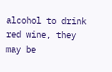alcohol to drink red wine, they may be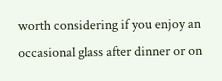worth considering if you enjoy an occasional glass after dinner or on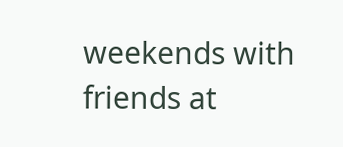weekends with friends at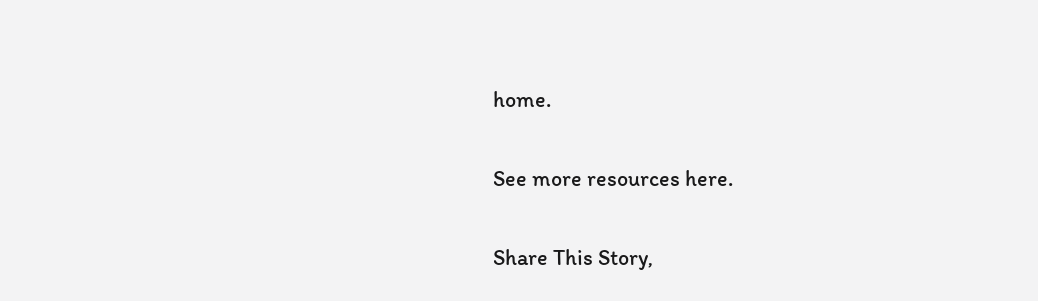home.

See more resources here.

Share This Story,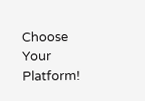Choose Your Platform!